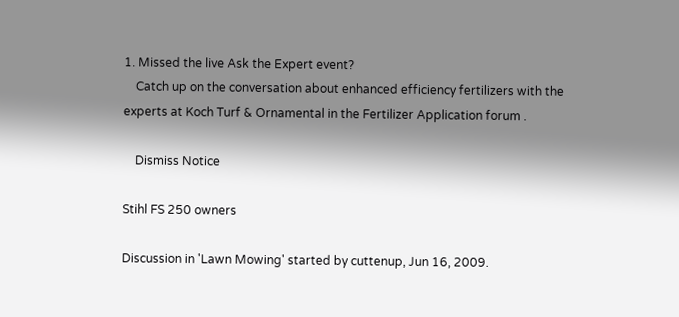1. Missed the live Ask the Expert event?
    Catch up on the conversation about enhanced efficiency fertilizers with the experts at Koch Turf & Ornamental in the Fertilizer Application forum .

    Dismiss Notice

Stihl FS 250 owners

Discussion in 'Lawn Mowing' started by cuttenup, Jun 16, 2009.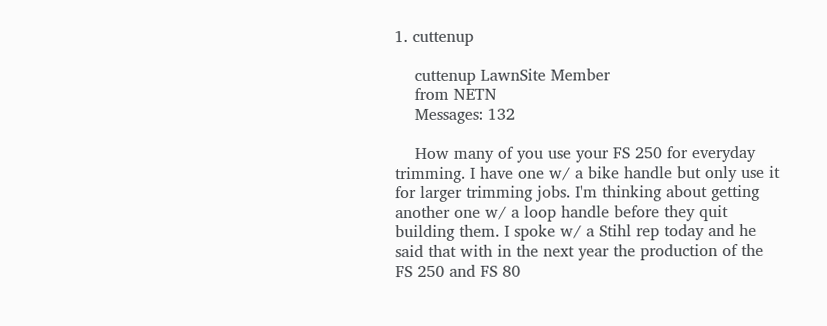1. cuttenup

    cuttenup LawnSite Member
    from NETN
    Messages: 132

    How many of you use your FS 250 for everyday trimming. I have one w/ a bike handle but only use it for larger trimming jobs. I'm thinking about getting another one w/ a loop handle before they quit building them. I spoke w/ a Stihl rep today and he said that with in the next year the production of the FS 250 and FS 80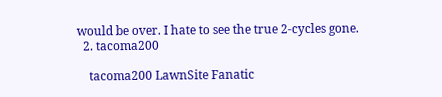would be over. I hate to see the true 2-cycles gone.
  2. tacoma200

    tacoma200 LawnSite Fanatic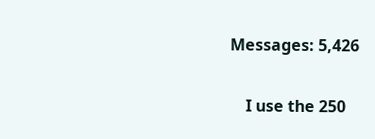Messages: 5,426

    I use the 250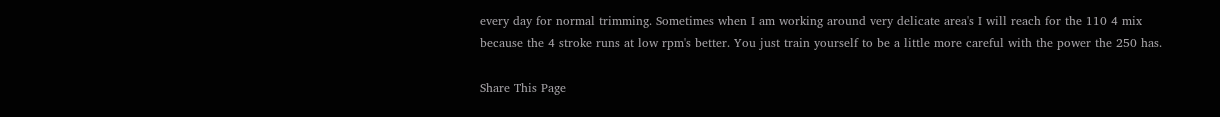every day for normal trimming. Sometimes when I am working around very delicate area's I will reach for the 110 4 mix because the 4 stroke runs at low rpm's better. You just train yourself to be a little more careful with the power the 250 has.

Share This Page